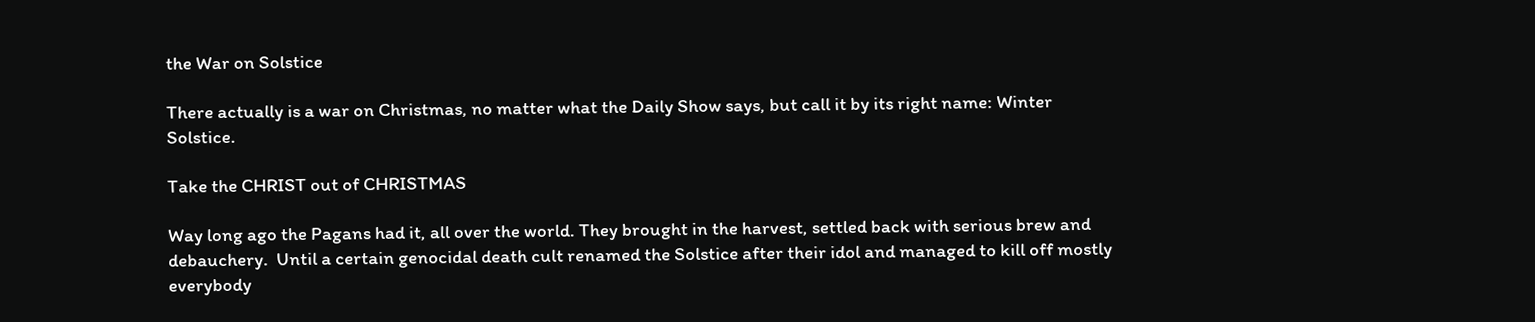the War on Solstice

There actually is a war on Christmas, no matter what the Daily Show says, but call it by its right name: Winter Solstice.

Take the CHRIST out of CHRISTMAS

Way long ago the Pagans had it, all over the world. They brought in the harvest, settled back with serious brew and debauchery.  Until a certain genocidal death cult renamed the Solstice after their idol and managed to kill off mostly everybody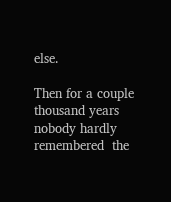else.

Then for a couple thousand years nobody hardly remembered  the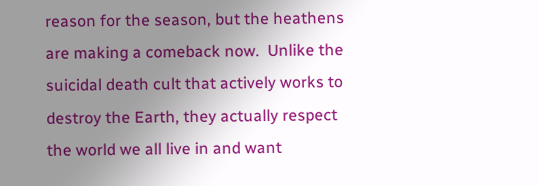reason for the season, but the heathens are making a comeback now.  Unlike the suicidal death cult that actively works to destroy the Earth, they actually respect the world we all live in and want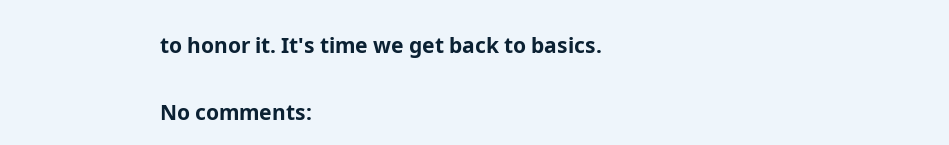to honor it. It's time we get back to basics.

No comments: